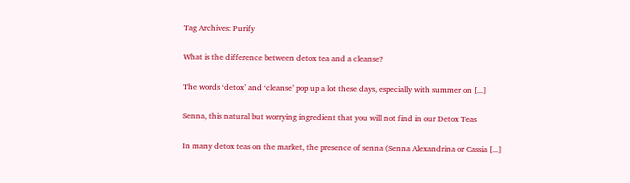Tag Archives: Purify

What is the difference between detox tea and a cleanse?

The words ‘detox’ and ‘cleanse’ pop up a lot these days, especially with summer on [...]

Senna, this natural but worrying ingredient that you will not find in our Detox Teas

In many detox teas on the market, the presence of senna (Senna Alexandrina or Cassia [...]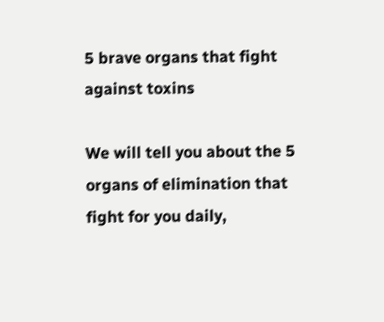5 brave organs that fight against toxins

We will tell you about the 5 organs of elimination that fight for you daily,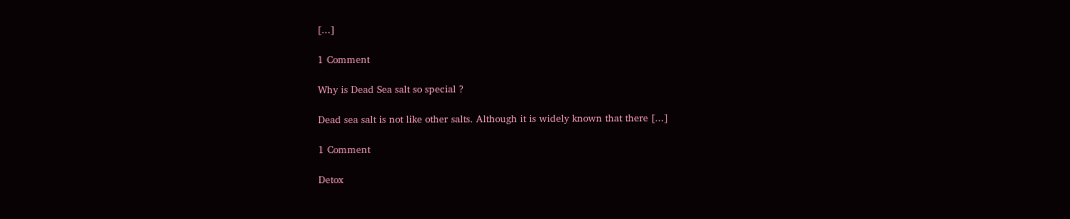[...]

1 Comment

Why is Dead Sea salt so special ?

Dead sea salt is not like other salts. Although it is widely known that there [...]

1 Comment

Detox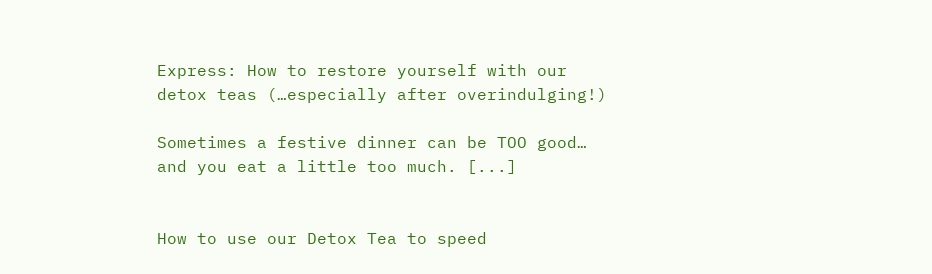Express: How to restore yourself with our detox teas (…especially after overindulging!)

Sometimes a festive dinner can be TOO good… and you eat a little too much. [...]


How to use our Detox Tea to speed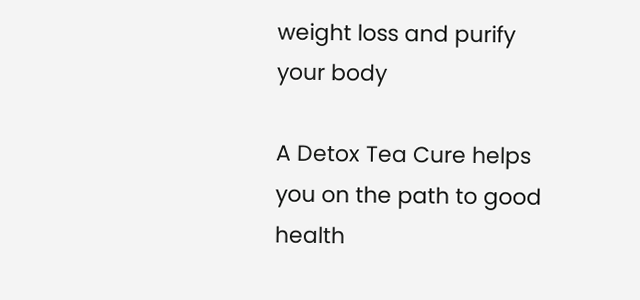weight loss and purify your body

A Detox Tea Cure helps you on the path to good health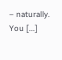– naturally. You [...]